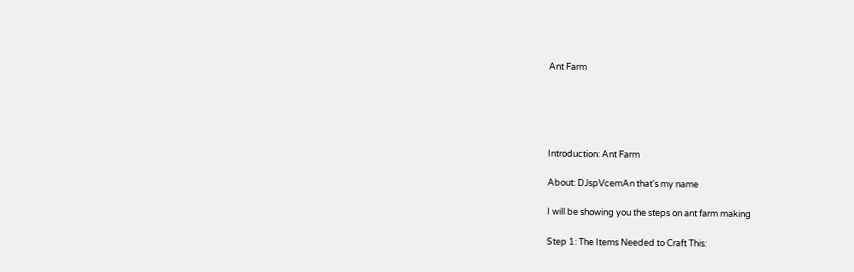Ant Farm





Introduction: Ant Farm

About: DJspVcemAn that's my name

I will be showing you the steps on ant farm making

Step 1: The Items Needed to Craft This: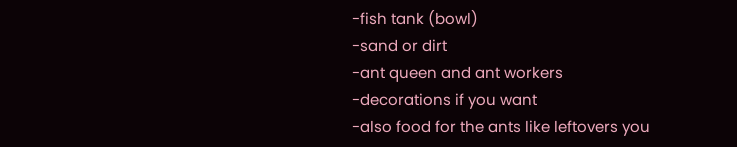-fish tank (bowl)
-sand or dirt
-ant queen and ant workers
-decorations if you want
-also food for the ants like leftovers you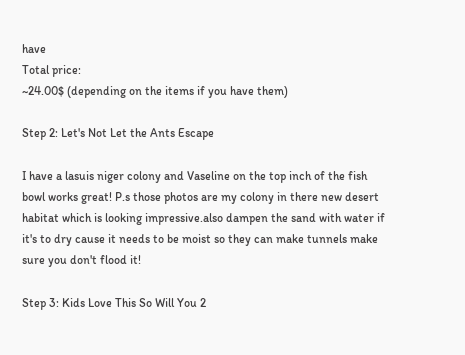have
Total price:
~24.00$ (depending on the items if you have them)

Step 2: Let's Not Let the Ants Escape

I have a lasuis niger colony and Vaseline on the top inch of the fish bowl works great! P.s those photos are my colony in there new desert habitat which is looking impressive.also dampen the sand with water if it's to dry cause it needs to be moist so they can make tunnels make sure you don't flood it!

Step 3: Kids Love This So Will You 2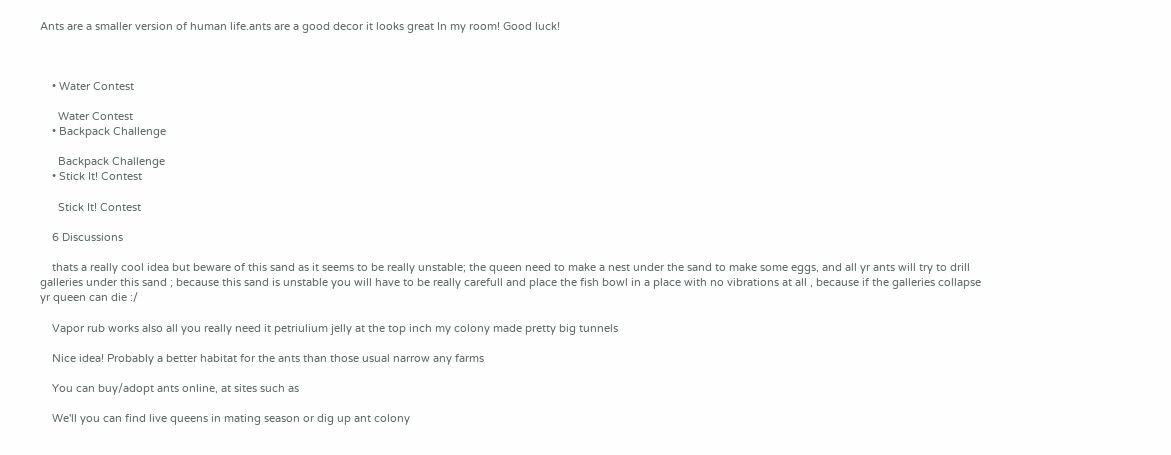Ants are a smaller version of human life.ants are a good decor it looks great In my room! Good luck!



    • Water Contest

      Water Contest
    • Backpack Challenge

      Backpack Challenge
    • Stick It! Contest

      Stick It! Contest

    6 Discussions

    thats a really cool idea but beware of this sand as it seems to be really unstable; the queen need to make a nest under the sand to make some eggs, and all yr ants will try to drill galleries under this sand ; because this sand is unstable you will have to be really carefull and place the fish bowl in a place with no vibrations at all , because if the galleries collapse yr queen can die :/

    Vapor rub works also all you really need it petriulium jelly at the top inch my colony made pretty big tunnels

    Nice idea! Probably a better habitat for the ants than those usual narrow any farms

    You can buy/adopt ants online, at sites such as

    We'll you can find live queens in mating season or dig up ant colony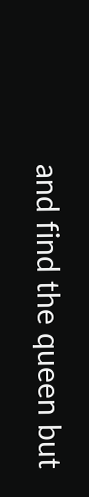and find the queen but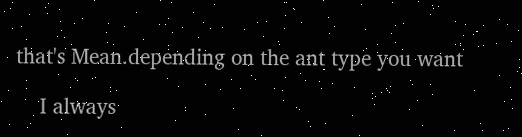that's Mean.depending on the ant type you want

    I always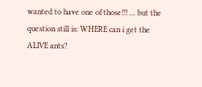wanted to have one of those!!! ... but the question still is: WHERE can i get the ALIVE ants?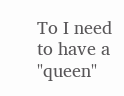To I need to have a "queen"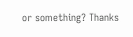or something? Thanks